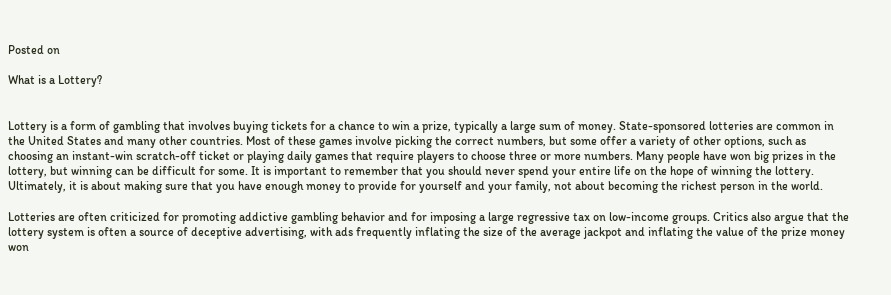Posted on

What is a Lottery?


Lottery is a form of gambling that involves buying tickets for a chance to win a prize, typically a large sum of money. State-sponsored lotteries are common in the United States and many other countries. Most of these games involve picking the correct numbers, but some offer a variety of other options, such as choosing an instant-win scratch-off ticket or playing daily games that require players to choose three or more numbers. Many people have won big prizes in the lottery, but winning can be difficult for some. It is important to remember that you should never spend your entire life on the hope of winning the lottery. Ultimately, it is about making sure that you have enough money to provide for yourself and your family, not about becoming the richest person in the world.

Lotteries are often criticized for promoting addictive gambling behavior and for imposing a large regressive tax on low-income groups. Critics also argue that the lottery system is often a source of deceptive advertising, with ads frequently inflating the size of the average jackpot and inflating the value of the prize money won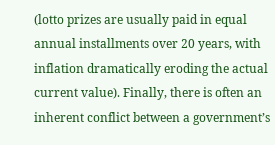(lotto prizes are usually paid in equal annual installments over 20 years, with inflation dramatically eroding the actual current value). Finally, there is often an inherent conflict between a government’s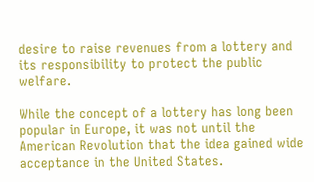desire to raise revenues from a lottery and its responsibility to protect the public welfare.

While the concept of a lottery has long been popular in Europe, it was not until the American Revolution that the idea gained wide acceptance in the United States.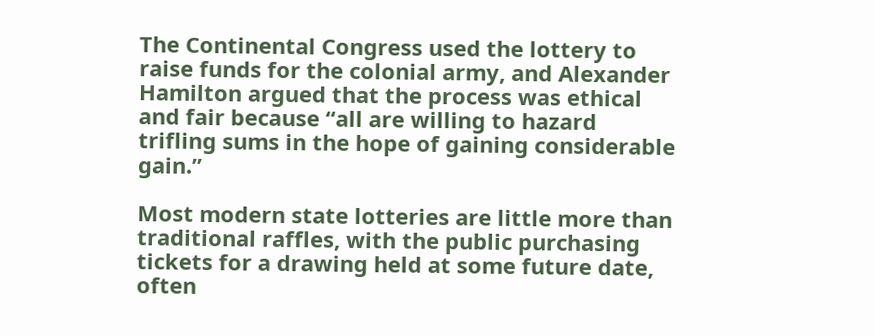The Continental Congress used the lottery to raise funds for the colonial army, and Alexander Hamilton argued that the process was ethical and fair because “all are willing to hazard trifling sums in the hope of gaining considerable gain.”

Most modern state lotteries are little more than traditional raffles, with the public purchasing tickets for a drawing held at some future date, often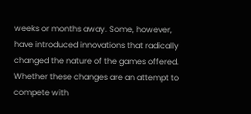weeks or months away. Some, however, have introduced innovations that radically changed the nature of the games offered. Whether these changes are an attempt to compete with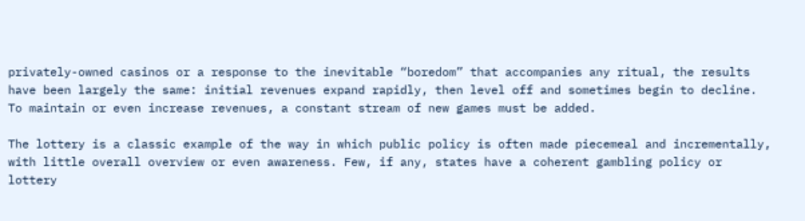privately-owned casinos or a response to the inevitable “boredom” that accompanies any ritual, the results have been largely the same: initial revenues expand rapidly, then level off and sometimes begin to decline. To maintain or even increase revenues, a constant stream of new games must be added.

The lottery is a classic example of the way in which public policy is often made piecemeal and incrementally, with little overall overview or even awareness. Few, if any, states have a coherent gambling policy or lottery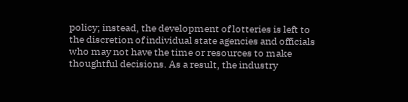policy; instead, the development of lotteries is left to the discretion of individual state agencies and officials who may not have the time or resources to make thoughtful decisions. As a result, the industry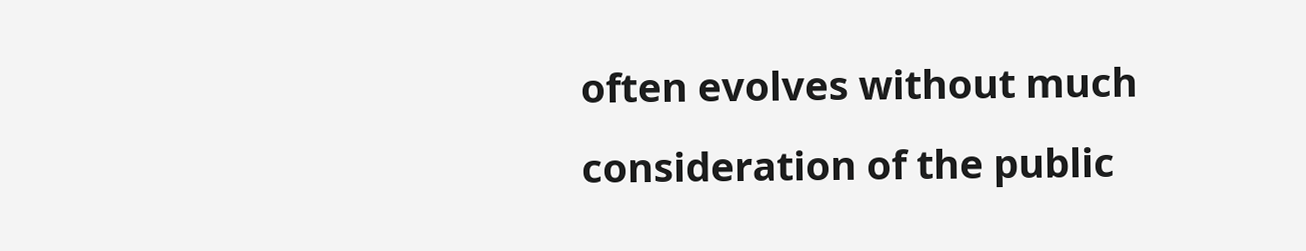often evolves without much consideration of the public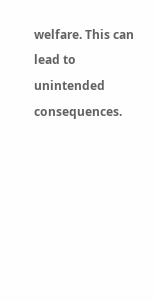welfare. This can lead to unintended consequences.